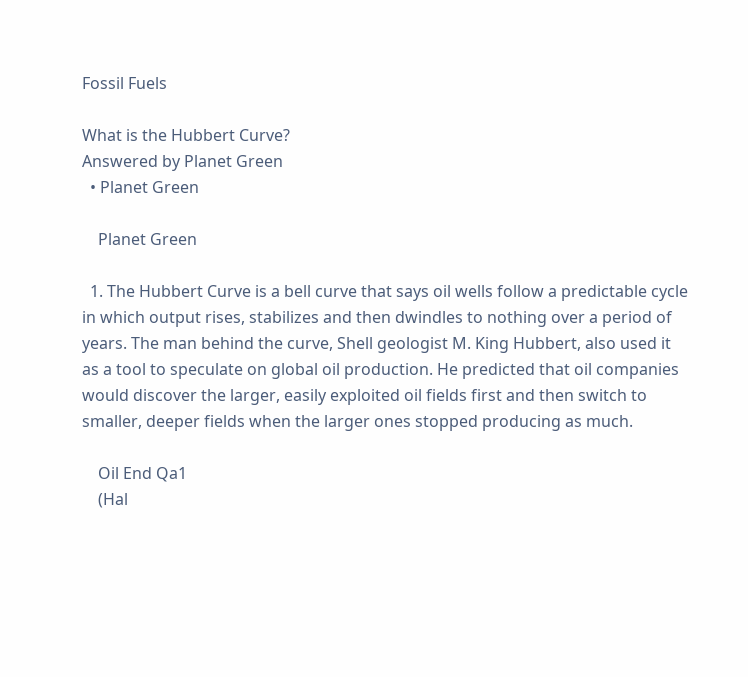Fossil Fuels

What is the Hubbert Curve?
Answered by Planet Green
  • Planet Green

    Planet Green

  1. The Hubbert Curve is a bell curve that says oil wells follow a predictable cycle in which output rises, stabilizes and then dwindles to nothing over a period of years. The man behind the curve, Shell geologist M. King Hubbert, also used it as a tool to speculate on global oil production. He predicted that oil companies would discover the larger, easily exploited oil fields first and then switch to smaller, deeper fields when the larger ones stopped producing as much.

    Oil End Qa1
    (Hal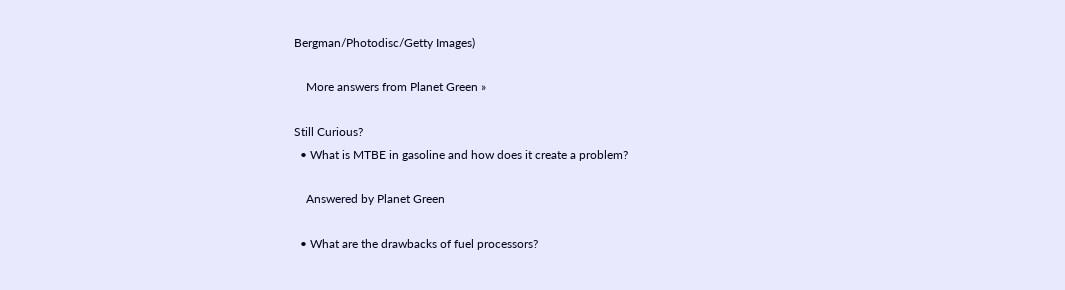Bergman/Photodisc/Getty Images)

    More answers from Planet Green »

Still Curious?
  • What is MTBE in gasoline and how does it create a problem?

    Answered by Planet Green

  • What are the drawbacks of fuel processors?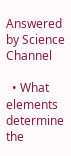Answered by Science Channel

  • What elements determine the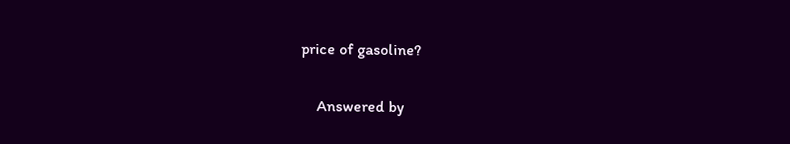price of gasoline?

    Answered by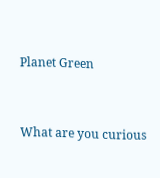Planet Green


What are you curious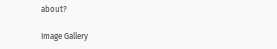about?

Image Gallery